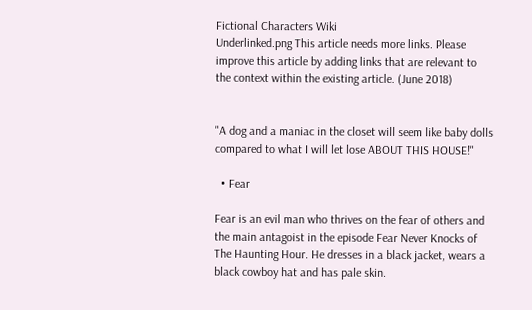Fictional Characters Wiki
Underlinked.png This article needs more links. Please improve this article by adding links that are relevant to the context within the existing article. (June 2018)


"A dog and a maniac in the closet will seem like baby dolls compared to what I will let lose ABOUT THIS HOUSE!"

  • Fear

Fear is an evil man who thrives on the fear of others and the main antagoist in the episode Fear Never Knocks of The Haunting Hour. He dresses in a black jacket, wears a black cowboy hat and has pale skin.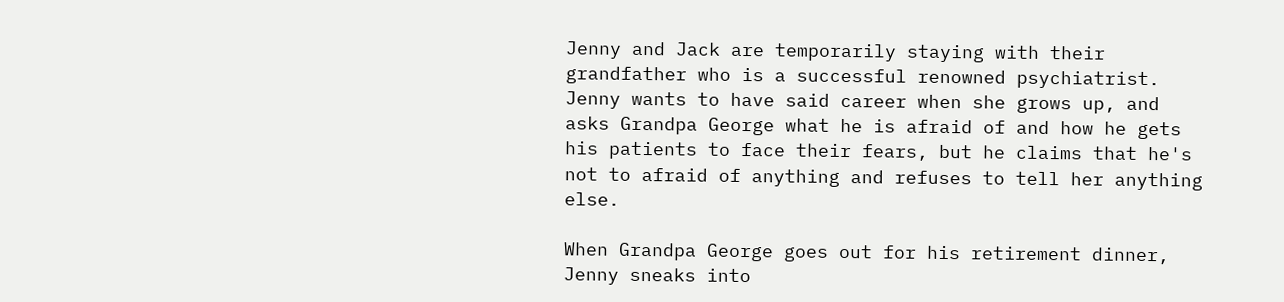Jenny and Jack are temporarily staying with their grandfather who is a successful renowned psychiatrist. Jenny wants to have said career when she grows up, and asks Grandpa George what he is afraid of and how he gets his patients to face their fears, but he claims that he's not to afraid of anything and refuses to tell her anything else.

When Grandpa George goes out for his retirement dinner, Jenny sneaks into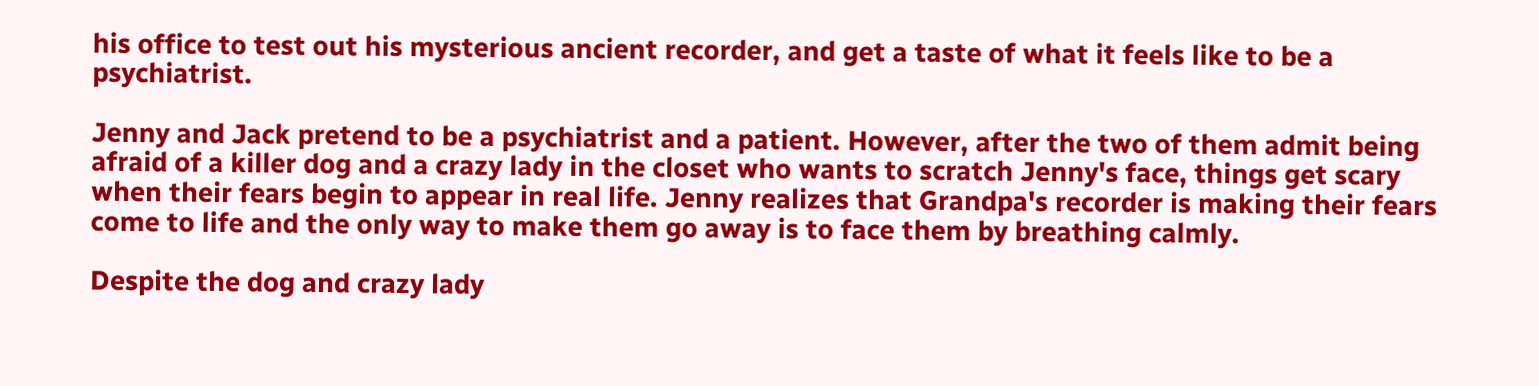his office to test out his mysterious ancient recorder, and get a taste of what it feels like to be a psychiatrist.

Jenny and Jack pretend to be a psychiatrist and a patient. However, after the two of them admit being afraid of a killer dog and a crazy lady in the closet who wants to scratch Jenny's face, things get scary when their fears begin to appear in real life. Jenny realizes that Grandpa's recorder is making their fears come to life and the only way to make them go away is to face them by breathing calmly.

Despite the dog and crazy lady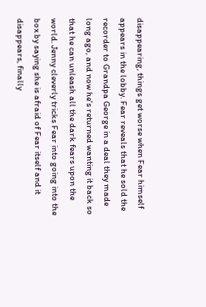disappearing, things get worse when Fear himself appears in the lobby. Fear reveals that he sold the recorder to Grandpa George in a deal they made long ago, and now he's returned wanting it back so that he can unleash all the dark fears upon the world. Jenny cleverly tricks Fear into going into the box by saying she is afraid of Fear itself and it disappears, finally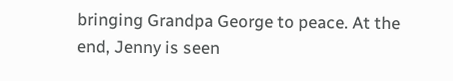bringing Grandpa George to peace. At the end, Jenny is seen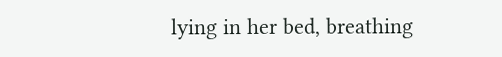lying in her bed, breathing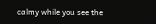calmy while you see the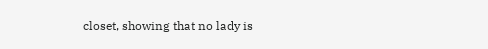closet, showing that no lady is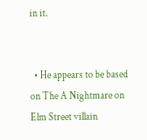in it.


  • He appears to be based on The A Nightmare on Elm Street villain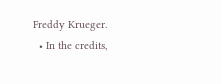Freddy Krueger.
  • In the credits,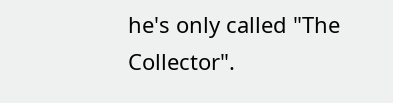he's only called "The Collector".